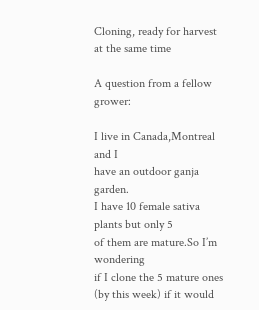Cloning, ready for harvest at the same time

A question from a fellow grower:

I live in Canada,Montreal and I
have an outdoor ganja garden.
I have 10 female sativa plants but only 5
of them are mature.So I’m wondering
if I clone the 5 mature ones
(by this week) if it would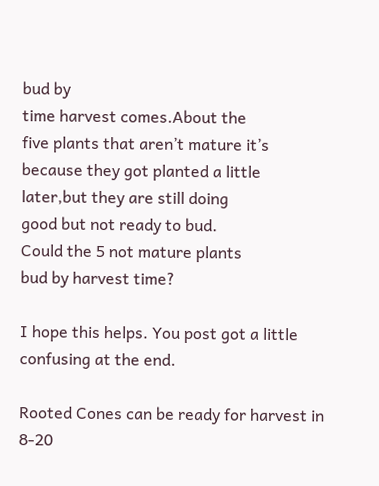bud by
time harvest comes.About the
five plants that aren’t mature it’s
because they got planted a little
later,but they are still doing
good but not ready to bud.
Could the 5 not mature plants
bud by harvest time?

I hope this helps. You post got a little confusing at the end.

Rooted Cones can be ready for harvest in 8-20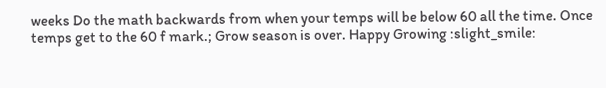weeks Do the math backwards from when your temps will be below 60 all the time. Once temps get to the 60 f mark.; Grow season is over. Happy Growing :slight_smile: